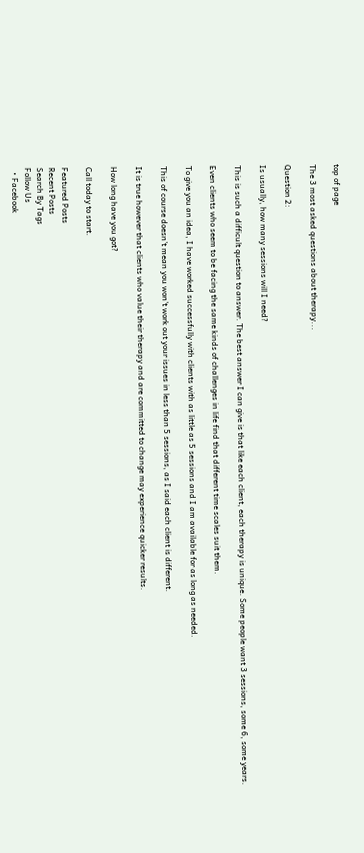top of page

The 3 most asked questions about therapy...

Question 2:

Is usually, how many sessions will I need?

This is such a difficult question to answer. The best answer I can give is that like each client, each therapy is unique. Some people want 3 sessions, some 6, some years.

Even clients who seem to be facing the same kinds of challenges in life find that different time scales suit them.

To give you an idea, I have worked successfully with clients with as little as 5 sessions and I am available for as long as needed.

This of course doesn't mean you won't work out your issues in less than 5 sessions, as I said each client is different.

It is true however that clients who value their therapy and are committed to change may experience quicker results.

How long have you got?

Call today to start.

Featured Posts
Recent Posts
Search By Tags
Follow Us
  • Facebook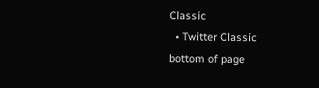Classic
  • Twitter Classic
bottom of page